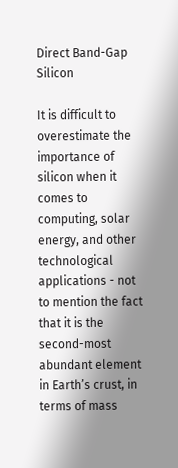Direct Band-Gap Silicon

It is difficult to overestimate the importance of silicon when it comes to computing, solar energy, and other technological applications - not to mention the fact that it is the second-most abundant element in Earth’s crust, in terms of mass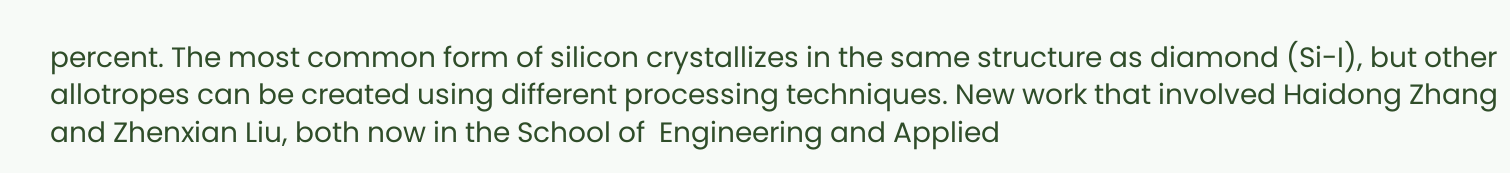percent. The most common form of silicon crystallizes in the same structure as diamond (Si-I), but other allotropes can be created using different processing techniques. New work that involved Haidong Zhang and Zhenxian Liu, both now in the School of  Engineering and Applied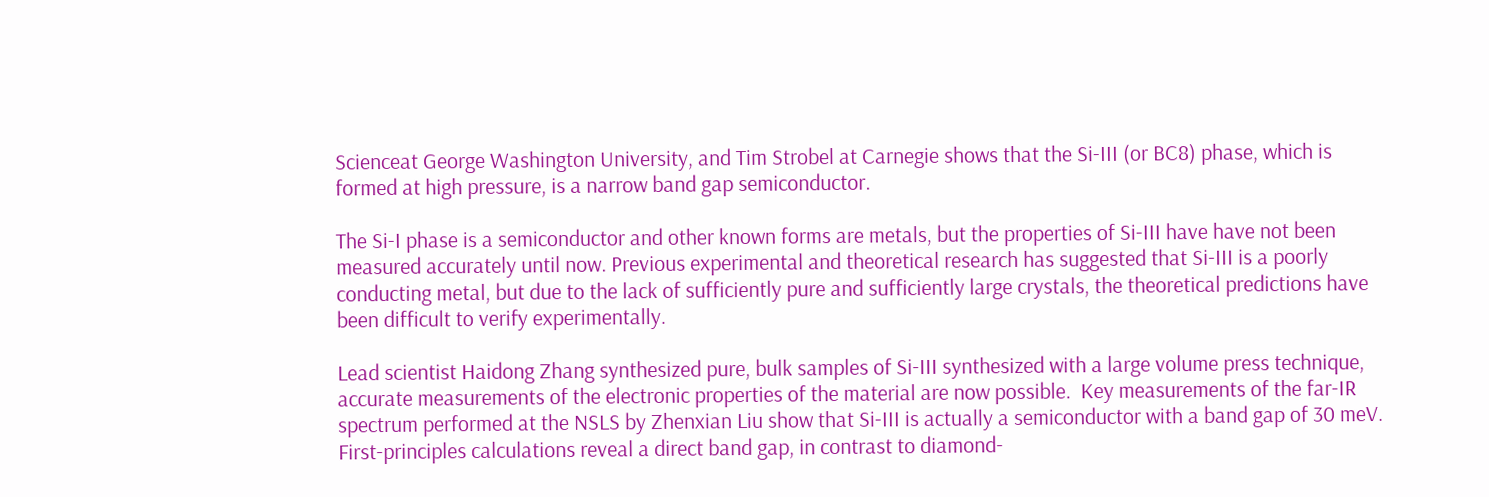Scienceat George Washington University, and Tim Strobel at Carnegie shows that the Si-III (or BC8) phase, which is formed at high pressure, is a narrow band gap semiconductor.

The Si-I phase is a semiconductor and other known forms are metals, but the properties of Si-III have have not been measured accurately until now. Previous experimental and theoretical research has suggested that Si-III is a poorly conducting metal, but due to the lack of sufficiently pure and sufficiently large crystals, the theoretical predictions have been difficult to verify experimentally.

Lead scientist Haidong Zhang synthesized pure, bulk samples of Si-III synthesized with a large volume press technique, accurate measurements of the electronic properties of the material are now possible.  Key measurements of the far-IR spectrum performed at the NSLS by Zhenxian Liu show that Si-III is actually a semiconductor with a band gap of 30 meV.  First-principles calculations reveal a direct band gap, in contrast to diamond-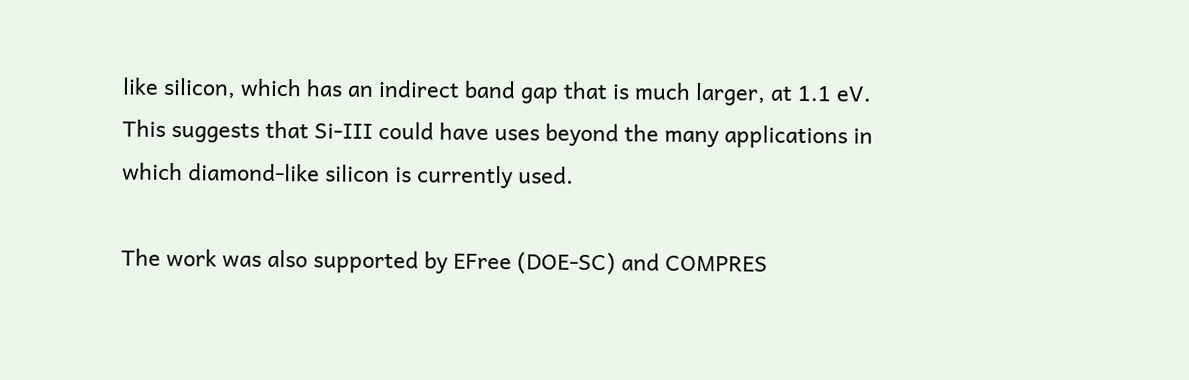like silicon, which has an indirect band gap that is much larger, at 1.1 eV. This suggests that Si-III could have uses beyond the many applications in which diamond-like silicon is currently used.

The work was also supported by EFree (DOE-SC) and COMPRES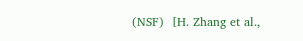(NSF)  [H. Zhang et al.,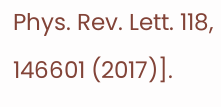Phys. Rev. Lett. 118, 146601 (2017)].